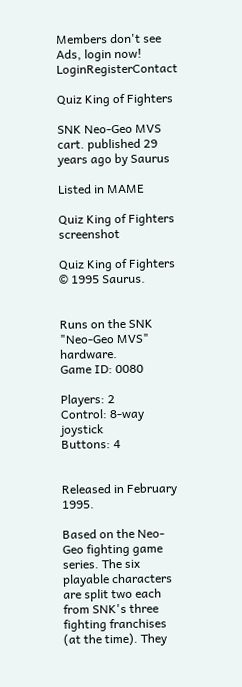Members don't see Ads, login now! LoginRegisterContact

Quiz King of Fighters

SNK Neo-Geo MVS cart. published 29 years ago by Saurus

Listed in MAME

Quiz King of Fighters screenshot

Quiz King of Fighters © 1995 Saurus.


Runs on the SNK "Neo-Geo MVS" hardware.
Game ID: 0080

Players: 2
Control: 8-way joystick
Buttons: 4


Released in February 1995.

Based on the Neo-Geo fighting game series. The six playable characters are split two each from SNK's three fighting franchises (at the time). They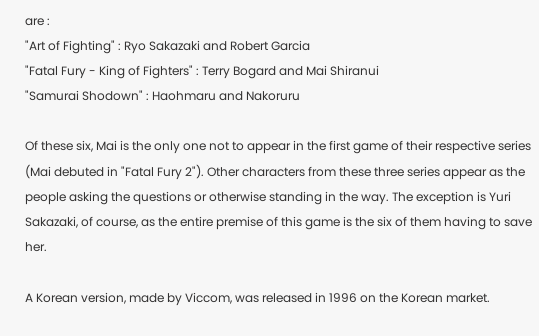are :
"Art of Fighting" : Ryo Sakazaki and Robert Garcia
"Fatal Fury - King of Fighters" : Terry Bogard and Mai Shiranui
"Samurai Shodown" : Haohmaru and Nakoruru

Of these six, Mai is the only one not to appear in the first game of their respective series (Mai debuted in "Fatal Fury 2"). Other characters from these three series appear as the people asking the questions or otherwise standing in the way. The exception is Yuri Sakazaki, of course, as the entire premise of this game is the six of them having to save her.

A Korean version, made by Viccom, was released in 1996 on the Korean market.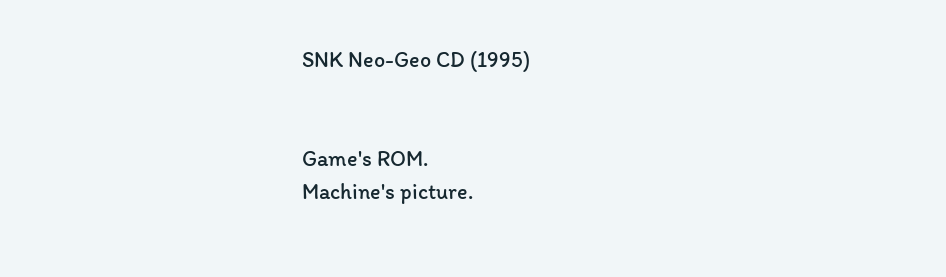SNK Neo-Geo CD (1995)


Game's ROM.
Machine's picture.